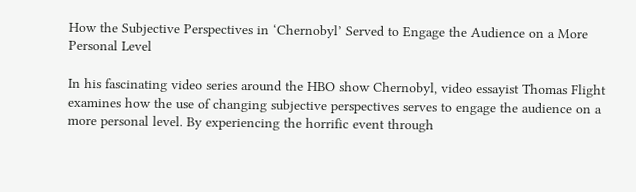How the Subjective Perspectives in ‘Chernobyl’ Served to Engage the Audience on a More Personal Level

In his fascinating video series around the HBO show Chernobyl, video essayist Thomas Flight examines how the use of changing subjective perspectives serves to engage the audience on a more personal level. By experiencing the horrific event through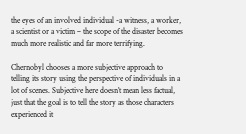the eyes of an involved individual -a witness, a worker, a scientist or a victim – the scope of the disaster becomes much more realistic and far more terrifying.

Chernobyl chooses a more subjective approach to telling its story using the perspective of individuals in a lot of scenes. Subjective here doesn’t mean less factual, just that the goal is to tell the story as those characters experienced it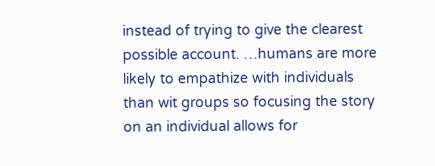instead of trying to give the clearest possible account. …humans are more likely to empathize with individuals than wit groups so focusing the story on an individual allows for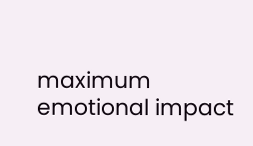maximum emotional impact